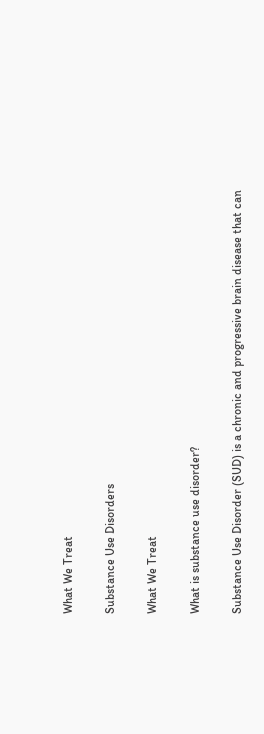What We Treat

Substance Use Disorders

What We Treat

What is substance use disorder?

Substance Use Disorder (SUD) is a chronic and progressive brain disease that can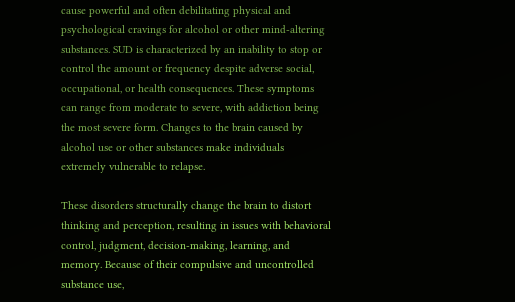cause powerful and often debilitating physical and psychological cravings for alcohol or other mind-altering substances. SUD is characterized by an inability to stop or control the amount or frequency despite adverse social, occupational, or health consequences. These symptoms can range from moderate to severe, with addiction being the most severe form. Changes to the brain caused by alcohol use or other substances make individuals extremely vulnerable to relapse.

These disorders structurally change the brain to distort thinking and perception, resulting in issues with behavioral control, judgment, decision-making, learning, and memory. Because of their compulsive and uncontrolled substance use,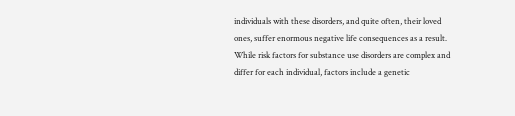individuals with these disorders, and quite often, their loved ones, suffer enormous negative life consequences as a result.
While risk factors for substance use disorders are complex and differ for each individual, factors include a genetic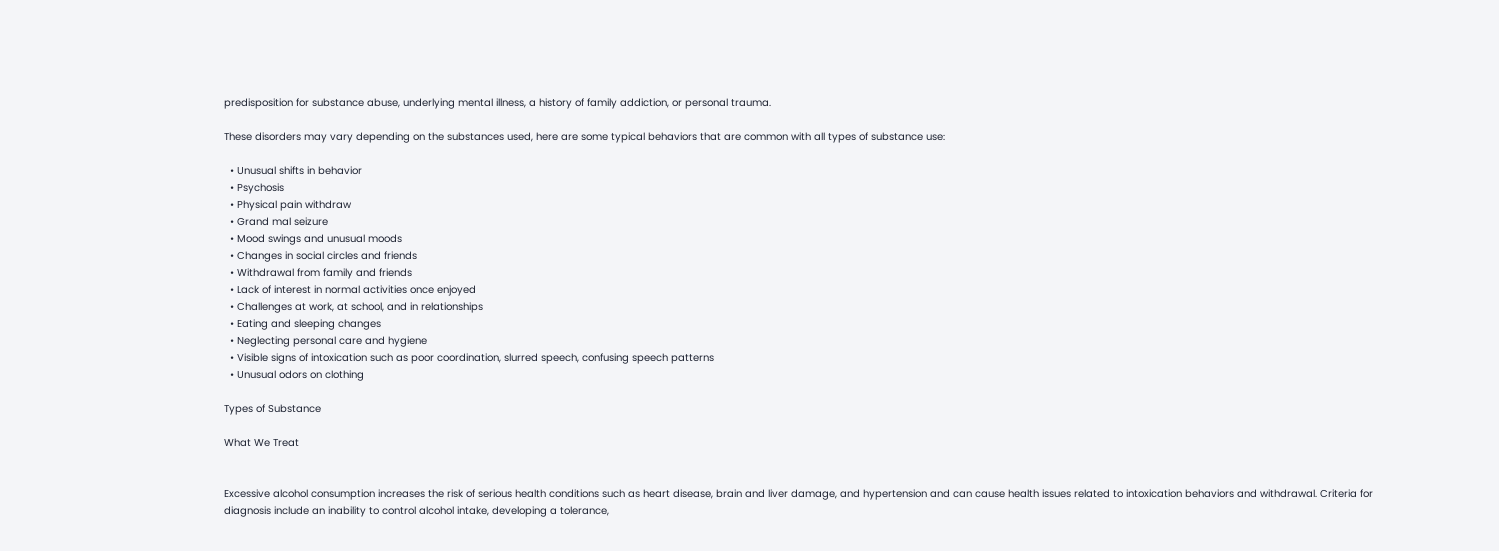predisposition for substance abuse, underlying mental illness, a history of family addiction, or personal trauma.

These disorders may vary depending on the substances used, here are some typical behaviors that are common with all types of substance use:

  • Unusual shifts in behavior
  • Psychosis
  • Physical pain withdraw
  • Grand mal seizure
  • Mood swings and unusual moods
  • Changes in social circles and friends
  • Withdrawal from family and friends
  • Lack of interest in normal activities once enjoyed
  • Challenges at work, at school, and in relationships
  • Eating and sleeping changes
  • Neglecting personal care and hygiene
  • Visible signs of intoxication such as poor coordination, slurred speech, confusing speech patterns
  • Unusual odors on clothing

Types of Substance

What We Treat


Excessive alcohol consumption increases the risk of serious health conditions such as heart disease, brain and liver damage, and hypertension and can cause health issues related to intoxication behaviors and withdrawal. Criteria for diagnosis include an inability to control alcohol intake, developing a tolerance,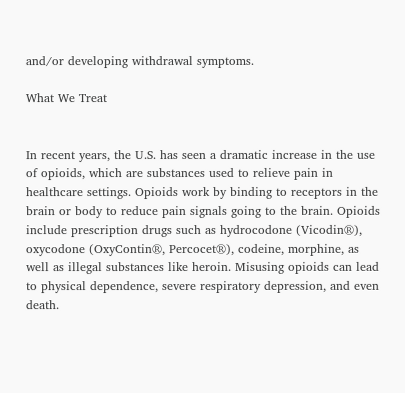and/or developing withdrawal symptoms.

What We Treat


In recent years, the U.S. has seen a dramatic increase in the use of opioids, which are substances used to relieve pain in healthcare settings. Opioids work by binding to receptors in the brain or body to reduce pain signals going to the brain. Opioids include prescription drugs such as hydrocodone (Vicodin®), oxycodone (OxyContin®, Percocet®), codeine, morphine, as well as illegal substances like heroin. Misusing opioids can lead to physical dependence, severe respiratory depression, and even death.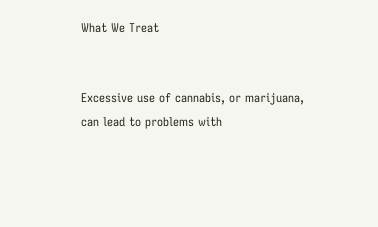What We Treat


Excessive use of cannabis, or marijuana, can lead to problems with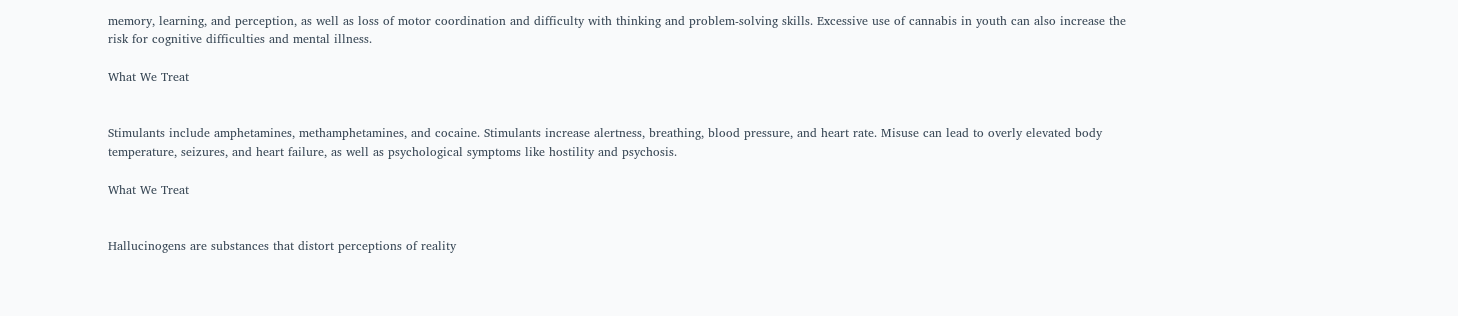memory, learning, and perception, as well as loss of motor coordination and difficulty with thinking and problem-solving skills. Excessive use of cannabis in youth can also increase the risk for cognitive difficulties and mental illness.

What We Treat


Stimulants include amphetamines, methamphetamines, and cocaine. Stimulants increase alertness, breathing, blood pressure, and heart rate. Misuse can lead to overly elevated body temperature, seizures, and heart failure, as well as psychological symptoms like hostility and psychosis.

What We Treat


Hallucinogens are substances that distort perceptions of reality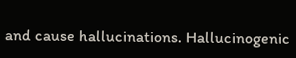and cause hallucinations. Hallucinogenic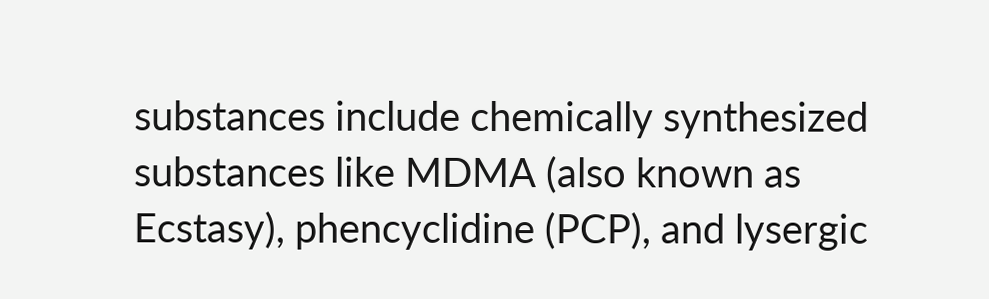substances include chemically synthesized substances like MDMA (also known as Ecstasy), phencyclidine (PCP), and lysergic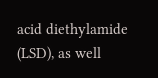acid diethylamide (LSD), as well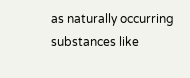as naturally occurring substances like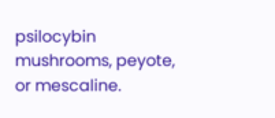psilocybin mushrooms, peyote, or mescaline.